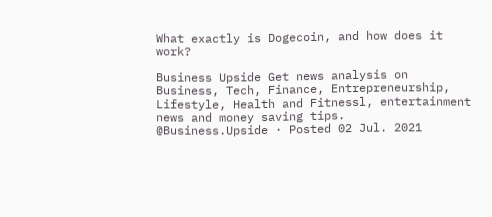What exactly is Dogecoin, and how does it work?

Business Upside Get news analysis on Business, Tech, Finance, Entrepreneurship, Lifestyle, Health and Fitnessl, entertainment news and money saving tips.
@Business.Upside · Posted 02 Jul. 2021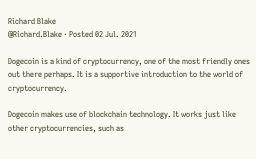Richard Blake
@Richard.Blake · Posted 02 Jul. 2021

Dogecoin is a kind of cryptocurrency, one of the most friendly ones out there perhaps. It is a supportive introduction to the world of cryptocurrency.

Dogecoin makes use of blockchain technology. It works just like other cryptocurrencies, such as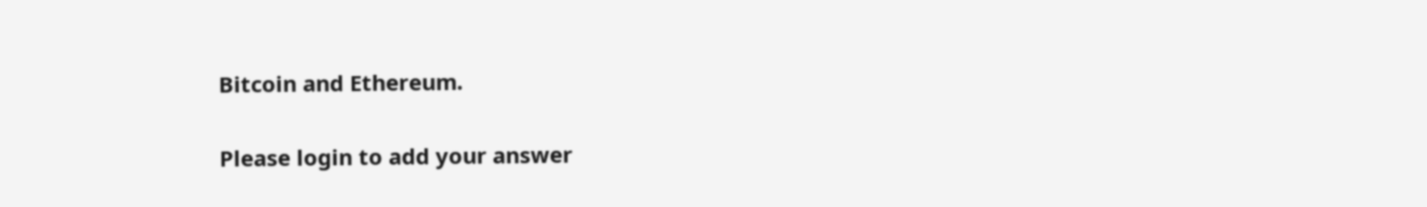Bitcoin and Ethereum.

Please login to add your answer